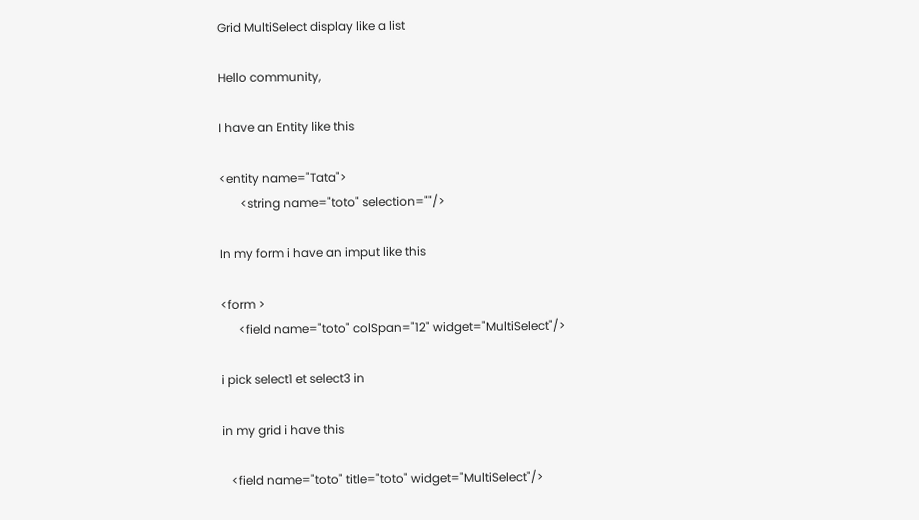Grid MultiSelect display like a list

Hello community,

I have an Entity like this

<entity name="Tata">
       <string name="toto" selection=""/>

In my form i have an imput like this

<form >
      <field name="toto" colSpan="12" widget="MultiSelect"/>

i pick select1 et select3 in

in my grid i have this

   <field name="toto" title="toto" widget="MultiSelect"/>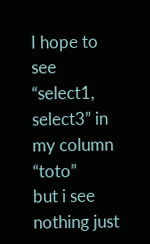I hope to see “select1, select3” in my column “toto”
but i see nothing just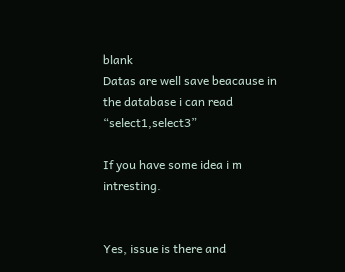blank
Datas are well save beacause in the database i can read “select1,select3”

If you have some idea i m intresting.


Yes, issue is there and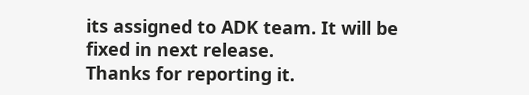its assigned to ADK team. It will be fixed in next release.
Thanks for reporting it.